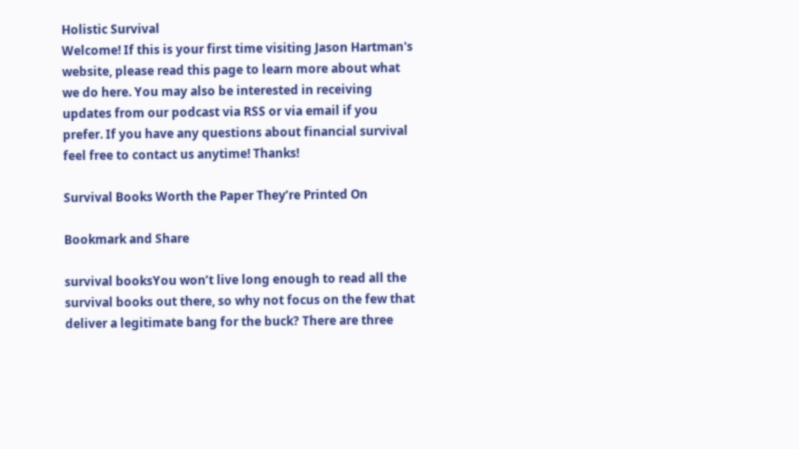Holistic Survival
Welcome! If this is your first time visiting Jason Hartman's website, please read this page to learn more about what we do here. You may also be interested in receiving updates from our podcast via RSS or via email if you prefer. If you have any questions about financial survival feel free to contact us anytime! Thanks!

Survival Books Worth the Paper They’re Printed On

Bookmark and Share

survival booksYou won’t live long enough to read all the survival books out there, so why not focus on the few that deliver a legitimate bang for the buck? There are three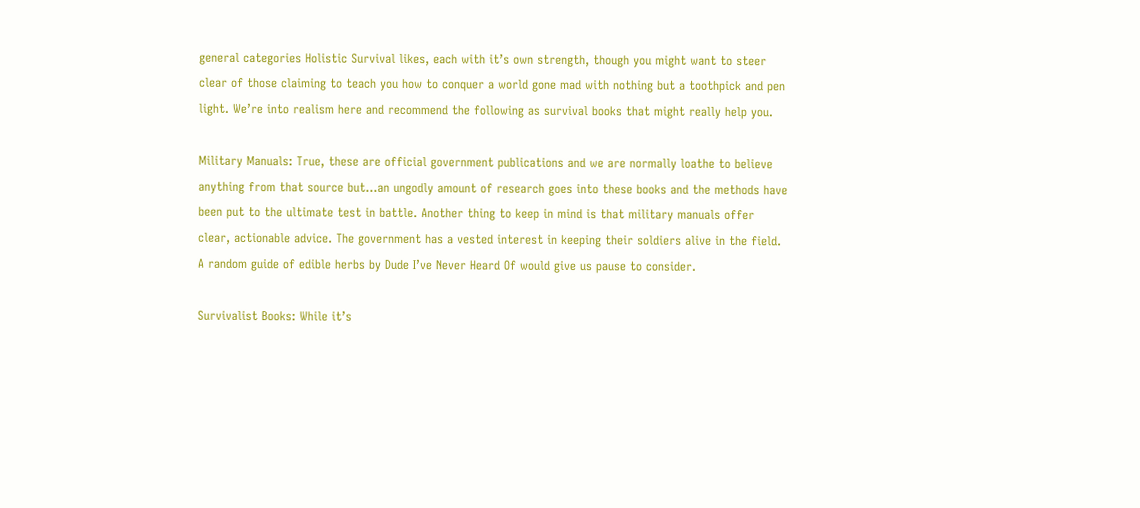general categories Holistic Survival likes, each with it’s own strength, though you might want to steer clear of those claiming to teach you how to conquer a world gone mad with nothing but a toothpick and pen light. We’re into realism here and recommend the following as survival books that might really help you.

Military Manuals: True, these are official government publications and we are normally loathe to believe anything from that source but…an ungodly amount of research goes into these books and the methods have been put to the ultimate test in battle. Another thing to keep in mind is that military manuals offer clear, actionable advice. The government has a vested interest in keeping their soldiers alive in the field. A random guide of edible herbs by Dude I’ve Never Heard Of would give us pause to consider.

Survivalist Books: While it’s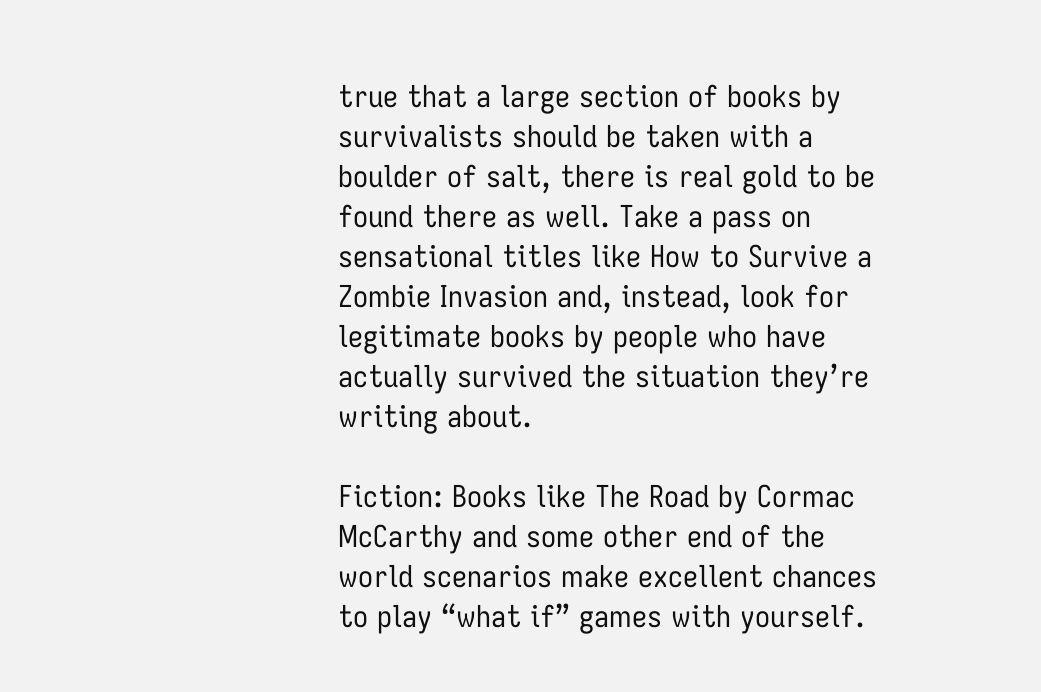true that a large section of books by survivalists should be taken with a boulder of salt, there is real gold to be found there as well. Take a pass on sensational titles like How to Survive a Zombie Invasion and, instead, look for legitimate books by people who have actually survived the situation they’re writing about.

Fiction: Books like The Road by Cormac McCarthy and some other end of the world scenarios make excellent chances to play “what if” games with yourself.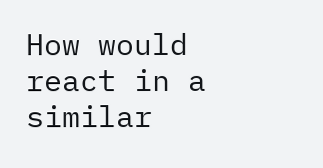How would react in a similar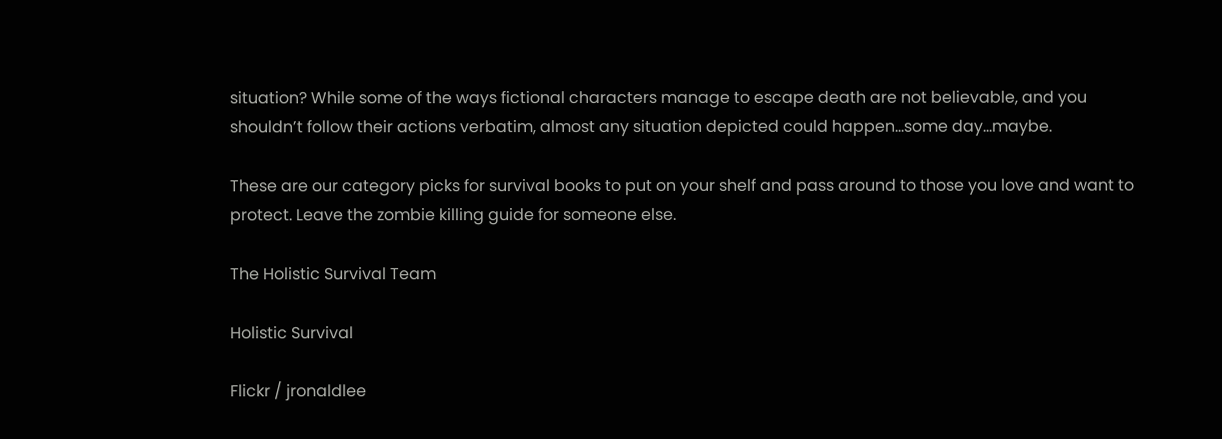situation? While some of the ways fictional characters manage to escape death are not believable, and you shouldn’t follow their actions verbatim, almost any situation depicted could happen…some day…maybe.

These are our category picks for survival books to put on your shelf and pass around to those you love and want to protect. Leave the zombie killing guide for someone else.

The Holistic Survival Team

Holistic Survival

Flickr / jronaldlee